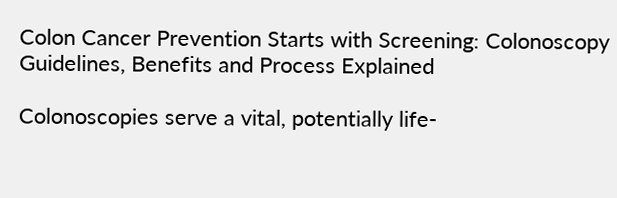Colon Cancer Prevention Starts with Screening: Colonoscopy Guidelines, Benefits and Process Explained

Colonoscopies serve a vital, potentially life-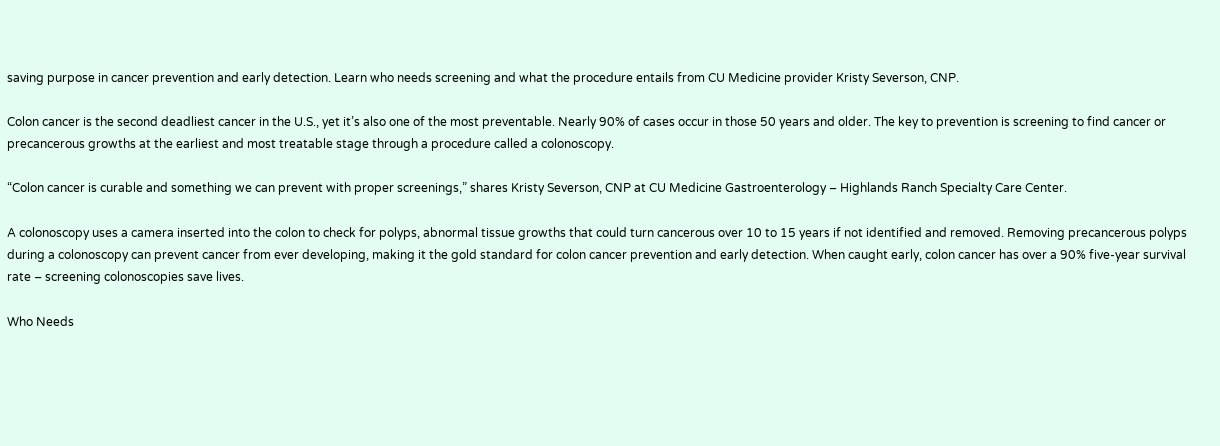saving purpose in cancer prevention and early detection. Learn who needs screening and what the procedure entails from CU Medicine provider Kristy Severson, CNP.

Colon cancer is the second deadliest cancer in the U.S., yet it’s also one of the most preventable. Nearly 90% of cases occur in those 50 years and older. The key to prevention is screening to find cancer or precancerous growths at the earliest and most treatable stage through a procedure called a colonoscopy.

“Colon cancer is curable and something we can prevent with proper screenings,” shares Kristy Severson, CNP at CU Medicine Gastroenterology – Highlands Ranch Specialty Care Center.

A colonoscopy uses a camera inserted into the colon to check for polyps, abnormal tissue growths that could turn cancerous over 10 to 15 years if not identified and removed. Removing precancerous polyps during a colonoscopy can prevent cancer from ever developing, making it the gold standard for colon cancer prevention and early detection. When caught early, colon cancer has over a 90% five-year survival rate – screening colonoscopies save lives.

Who Needs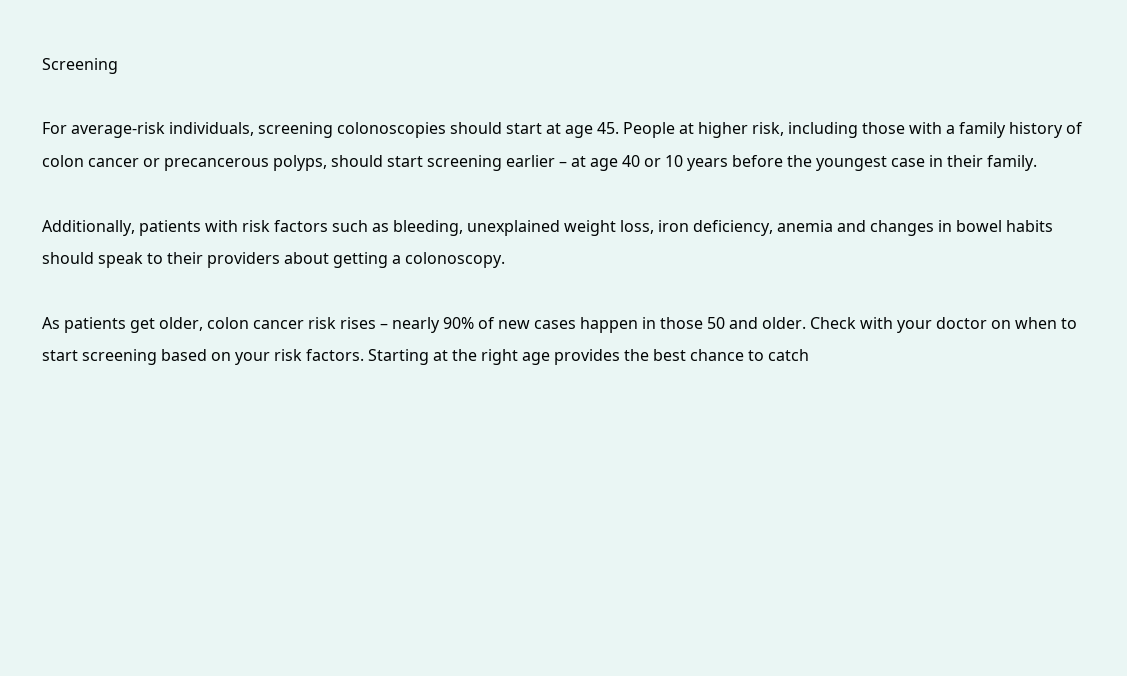Screening

For average-risk individuals, screening colonoscopies should start at age 45. People at higher risk, including those with a family history of colon cancer or precancerous polyps, should start screening earlier – at age 40 or 10 years before the youngest case in their family.

Additionally, patients with risk factors such as bleeding, unexplained weight loss, iron deficiency, anemia and changes in bowel habits should speak to their providers about getting a colonoscopy.

As patients get older, colon cancer risk rises – nearly 90% of new cases happen in those 50 and older. Check with your doctor on when to start screening based on your risk factors. Starting at the right age provides the best chance to catch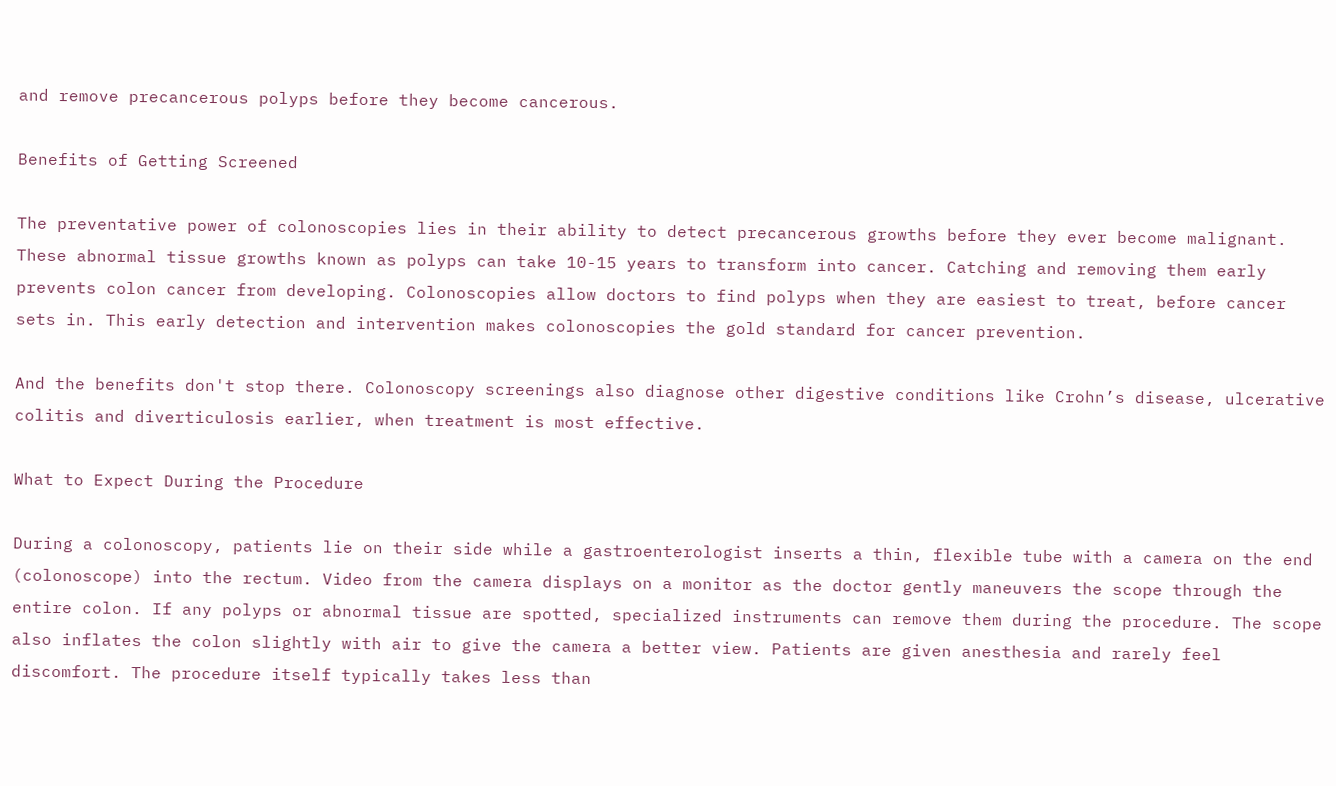and remove precancerous polyps before they become cancerous.

Benefits of Getting Screened

The preventative power of colonoscopies lies in their ability to detect precancerous growths before they ever become malignant. These abnormal tissue growths known as polyps can take 10-15 years to transform into cancer. Catching and removing them early prevents colon cancer from developing. Colonoscopies allow doctors to find polyps when they are easiest to treat, before cancer sets in. This early detection and intervention makes colonoscopies the gold standard for cancer prevention.

And the benefits don't stop there. Colonoscopy screenings also diagnose other digestive conditions like Crohn’s disease, ulcerative colitis and diverticulosis earlier, when treatment is most effective.

What to Expect During the Procedure

During a colonoscopy, patients lie on their side while a gastroenterologist inserts a thin, flexible tube with a camera on the end (colonoscope) into the rectum. Video from the camera displays on a monitor as the doctor gently maneuvers the scope through the entire colon. If any polyps or abnormal tissue are spotted, specialized instruments can remove them during the procedure. The scope also inflates the colon slightly with air to give the camera a better view. Patients are given anesthesia and rarely feel discomfort. The procedure itself typically takes less than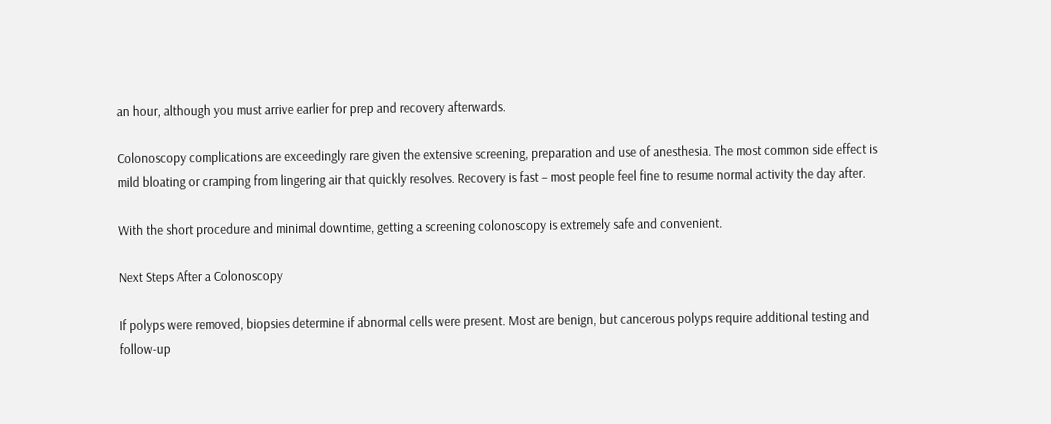an hour, although you must arrive earlier for prep and recovery afterwards.

Colonoscopy complications are exceedingly rare given the extensive screening, preparation and use of anesthesia. The most common side effect is mild bloating or cramping from lingering air that quickly resolves. Recovery is fast – most people feel fine to resume normal activity the day after.

With the short procedure and minimal downtime, getting a screening colonoscopy is extremely safe and convenient.

Next Steps After a Colonoscopy

If polyps were removed, biopsies determine if abnormal cells were present. Most are benign, but cancerous polyps require additional testing and follow-up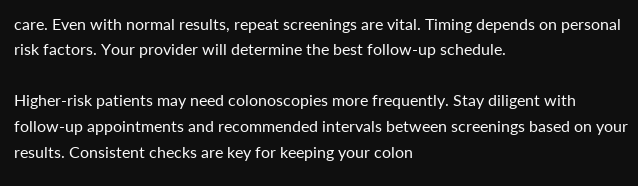care. Even with normal results, repeat screenings are vital. Timing depends on personal risk factors. Your provider will determine the best follow-up schedule.

Higher-risk patients may need colonoscopies more frequently. Stay diligent with follow-up appointments and recommended intervals between screenings based on your results. Consistent checks are key for keeping your colon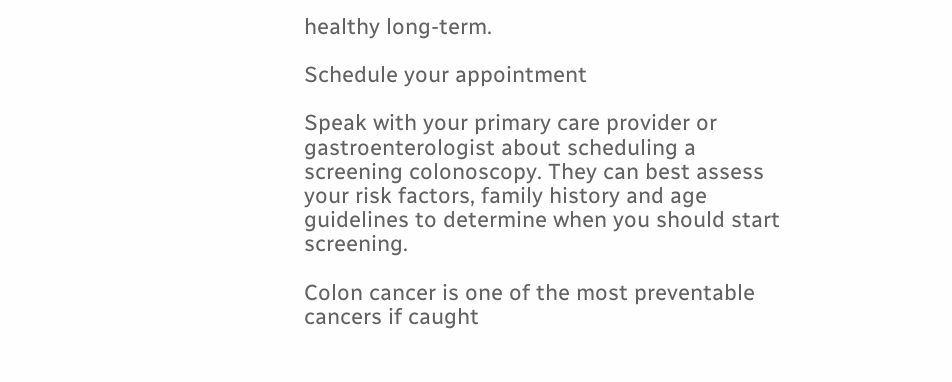healthy long-term.

Schedule your appointment

Speak with your primary care provider or gastroenterologist about scheduling a screening colonoscopy. They can best assess your risk factors, family history and age guidelines to determine when you should start screening.

Colon cancer is one of the most preventable cancers if caught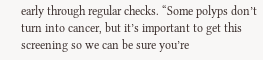early through regular checks. “Some polyps don’t turn into cancer, but it’s important to get this screening so we can be sure you’re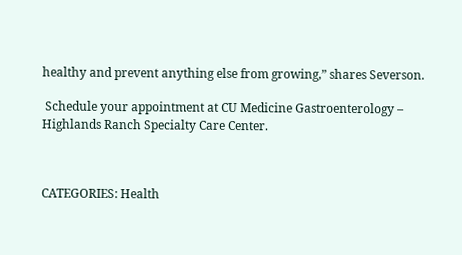healthy and prevent anything else from growing,” shares Severson.

 Schedule your appointment at CU Medicine Gastroenterology – Highlands Ranch Specialty Care Center.



CATEGORIES: Health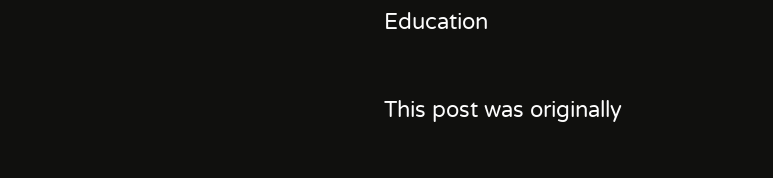Education

This post was originally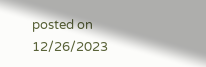posted on 12/26/2023